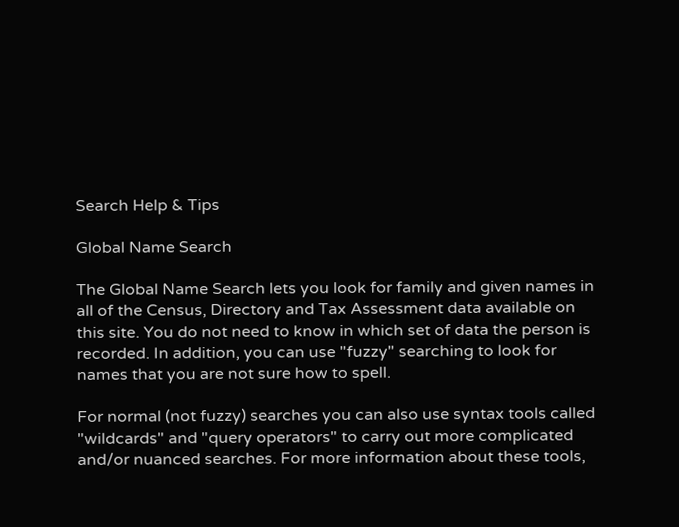Search Help & Tips

Global Name Search

The Global Name Search lets you look for family and given names in all of the Census, Directory and Tax Assessment data available on this site. You do not need to know in which set of data the person is recorded. In addition, you can use "fuzzy" searching to look for names that you are not sure how to spell.

For normal (not fuzzy) searches you can also use syntax tools called "wildcards" and "query operators" to carry out more complicated and/or nuanced searches. For more information about these tools,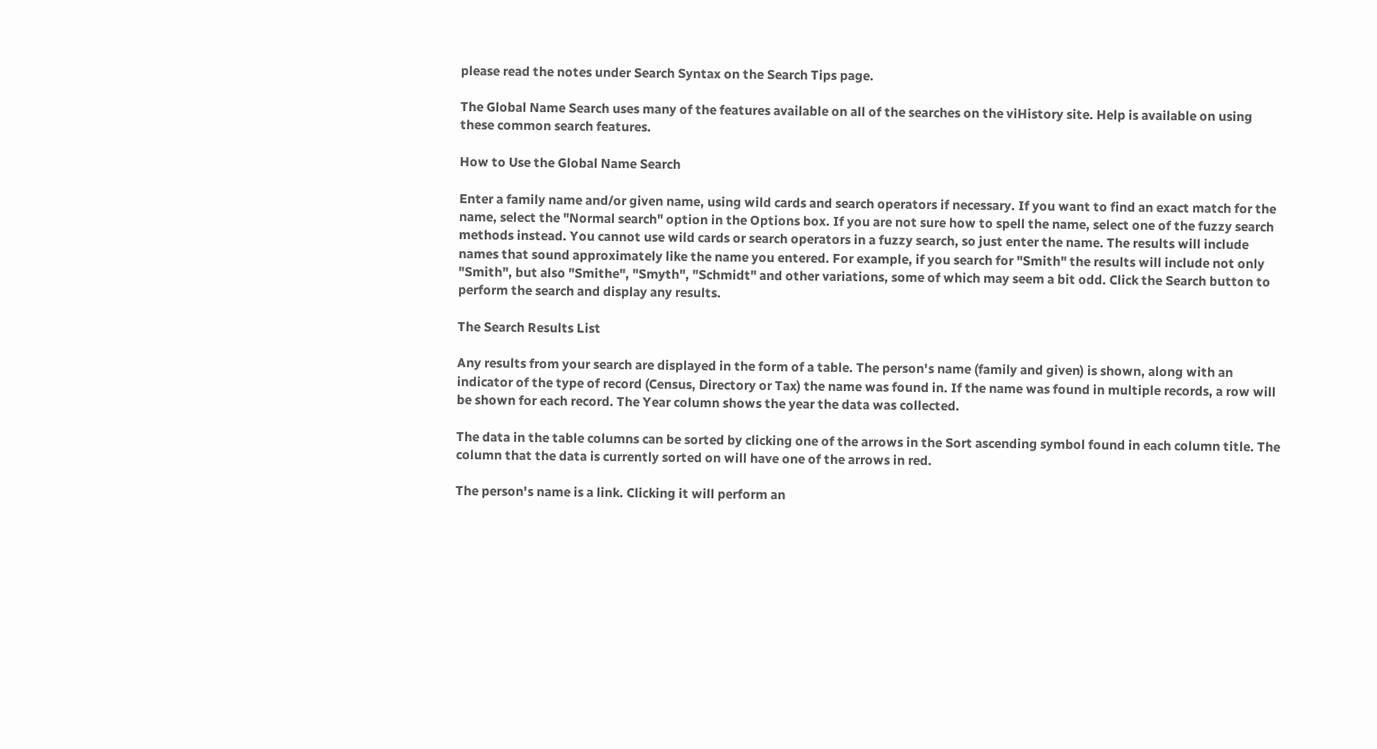please read the notes under Search Syntax on the Search Tips page.

The Global Name Search uses many of the features available on all of the searches on the viHistory site. Help is available on using these common search features.

How to Use the Global Name Search

Enter a family name and/or given name, using wild cards and search operators if necessary. If you want to find an exact match for the name, select the "Normal search" option in the Options box. If you are not sure how to spell the name, select one of the fuzzy search methods instead. You cannot use wild cards or search operators in a fuzzy search, so just enter the name. The results will include names that sound approximately like the name you entered. For example, if you search for "Smith" the results will include not only "Smith", but also "Smithe", "Smyth", "Schmidt" and other variations, some of which may seem a bit odd. Click the Search button to perform the search and display any results.

The Search Results List

Any results from your search are displayed in the form of a table. The person's name (family and given) is shown, along with an indicator of the type of record (Census, Directory or Tax) the name was found in. If the name was found in multiple records, a row will be shown for each record. The Year column shows the year the data was collected.

The data in the table columns can be sorted by clicking one of the arrows in the Sort ascending symbol found in each column title. The column that the data is currently sorted on will have one of the arrows in red.

The person's name is a link. Clicking it will perform an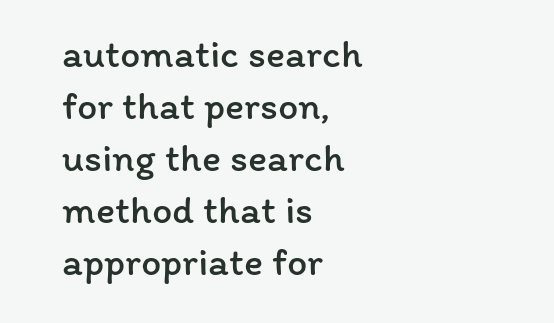automatic search for that person, using the search method that is appropriate for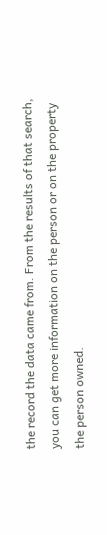the record the data came from. From the results of that search, you can get more information on the person or on the property the person owned.